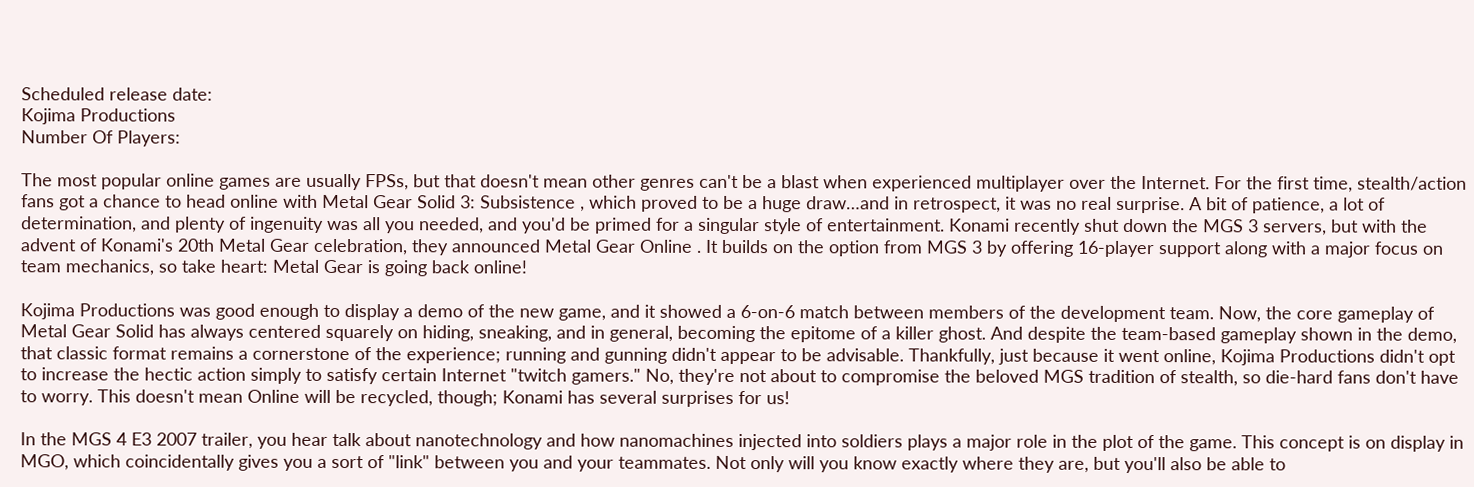Scheduled release date:
Kojima Productions
Number Of Players:

The most popular online games are usually FPSs, but that doesn't mean other genres can't be a blast when experienced multiplayer over the Internet. For the first time, stealth/action fans got a chance to head online with Metal Gear Solid 3: Subsistence , which proved to be a huge draw…and in retrospect, it was no real surprise. A bit of patience, a lot of determination, and plenty of ingenuity was all you needed, and you'd be primed for a singular style of entertainment. Konami recently shut down the MGS 3 servers, but with the advent of Konami's 20th Metal Gear celebration, they announced Metal Gear Online . It builds on the option from MGS 3 by offering 16-player support along with a major focus on team mechanics, so take heart: Metal Gear is going back online!

Kojima Productions was good enough to display a demo of the new game, and it showed a 6-on-6 match between members of the development team. Now, the core gameplay of Metal Gear Solid has always centered squarely on hiding, sneaking, and in general, becoming the epitome of a killer ghost. And despite the team-based gameplay shown in the demo, that classic format remains a cornerstone of the experience; running and gunning didn't appear to be advisable. Thankfully, just because it went online, Kojima Productions didn't opt to increase the hectic action simply to satisfy certain Internet "twitch gamers." No, they're not about to compromise the beloved MGS tradition of stealth, so die-hard fans don't have to worry. This doesn't mean Online will be recycled, though; Konami has several surprises for us!

In the MGS 4 E3 2007 trailer, you hear talk about nanotechnology and how nanomachines injected into soldiers plays a major role in the plot of the game. This concept is on display in MGO, which coincidentally gives you a sort of "link" between you and your teammates. Not only will you know exactly where they are, but you'll also be able to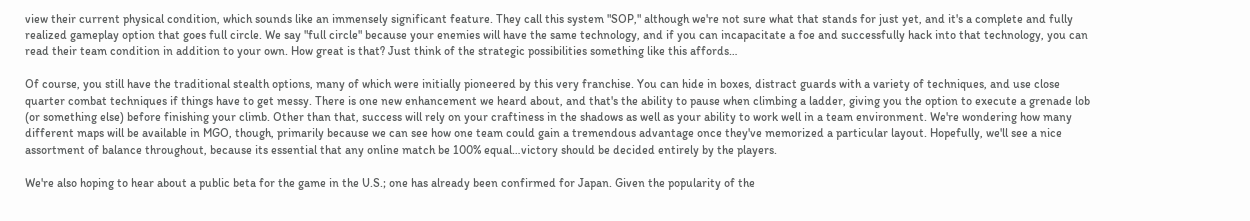view their current physical condition, which sounds like an immensely significant feature. They call this system "SOP," although we're not sure what that stands for just yet, and it's a complete and fully realized gameplay option that goes full circle. We say "full circle" because your enemies will have the same technology, and if you can incapacitate a foe and successfully hack into that technology, you can read their team condition in addition to your own. How great is that? Just think of the strategic possibilities something like this affords…

Of course, you still have the traditional stealth options, many of which were initially pioneered by this very franchise. You can hide in boxes, distract guards with a variety of techniques, and use close quarter combat techniques if things have to get messy. There is one new enhancement we heard about, and that's the ability to pause when climbing a ladder, giving you the option to execute a grenade lob (or something else) before finishing your climb. Other than that, success will rely on your craftiness in the shadows as well as your ability to work well in a team environment. We're wondering how many different maps will be available in MGO, though, primarily because we can see how one team could gain a tremendous advantage once they've memorized a particular layout. Hopefully, we'll see a nice assortment of balance throughout, because its essential that any online match be 100% equal…victory should be decided entirely by the players.

We're also hoping to hear about a public beta for the game in the U.S.; one has already been confirmed for Japan. Given the popularity of the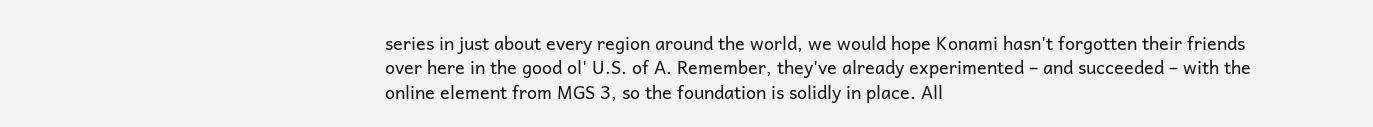series in just about every region around the world, we would hope Konami hasn't forgotten their friends over here in the good ol' U.S. of A. Remember, they've already experimented – and succeeded – with the online element from MGS 3, so the foundation is solidly in place. All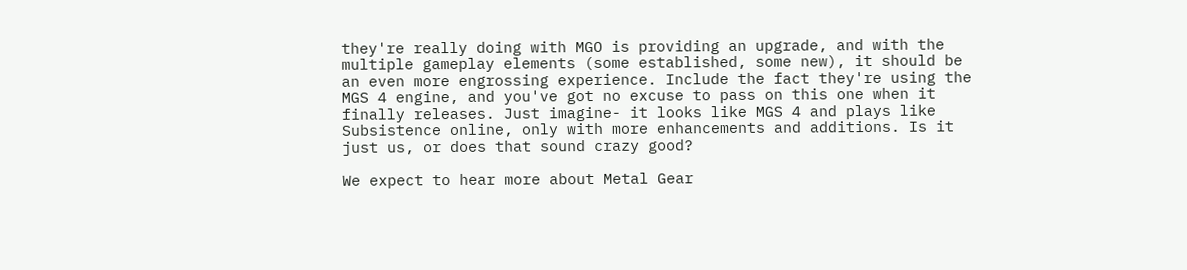they're really doing with MGO is providing an upgrade, and with the multiple gameplay elements (some established, some new), it should be an even more engrossing experience. Include the fact they're using the MGS 4 engine, and you've got no excuse to pass on this one when it finally releases. Just imagine- it looks like MGS 4 and plays like Subsistence online, only with more enhancements and additions. Is it just us, or does that sound crazy good?

We expect to hear more about Metal Gear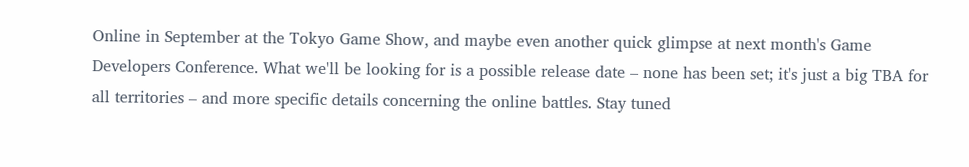Online in September at the Tokyo Game Show, and maybe even another quick glimpse at next month's Game Developers Conference. What we'll be looking for is a possible release date – none has been set; it's just a big TBA for all territories – and more specific details concerning the online battles. Stay tuned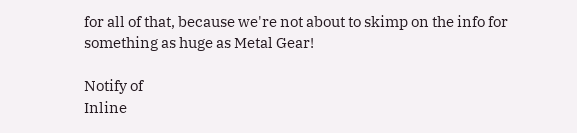for all of that, because we're not about to skimp on the info for something as huge as Metal Gear!

Notify of
Inline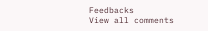Feedbacks
View all comments